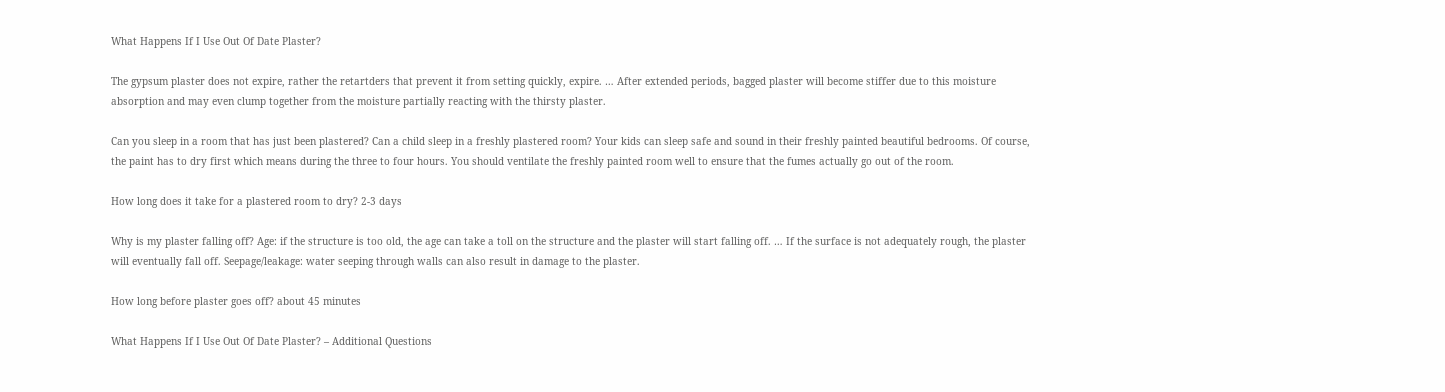What Happens If I Use Out Of Date Plaster?

The gypsum plaster does not expire, rather the retartders that prevent it from setting quickly, expire. … After extended periods, bagged plaster will become stiffer due to this moisture absorption and may even clump together from the moisture partially reacting with the thirsty plaster.

Can you sleep in a room that has just been plastered? Can a child sleep in a freshly plastered room? Your kids can sleep safe and sound in their freshly painted beautiful bedrooms. Of course, the paint has to dry first which means during the three to four hours. You should ventilate the freshly painted room well to ensure that the fumes actually go out of the room.

How long does it take for a plastered room to dry? 2-3 days

Why is my plaster falling off? Age: if the structure is too old, the age can take a toll on the structure and the plaster will start falling off. … If the surface is not adequately rough, the plaster will eventually fall off. Seepage/leakage: water seeping through walls can also result in damage to the plaster.

How long before plaster goes off? about 45 minutes

What Happens If I Use Out Of Date Plaster? – Additional Questions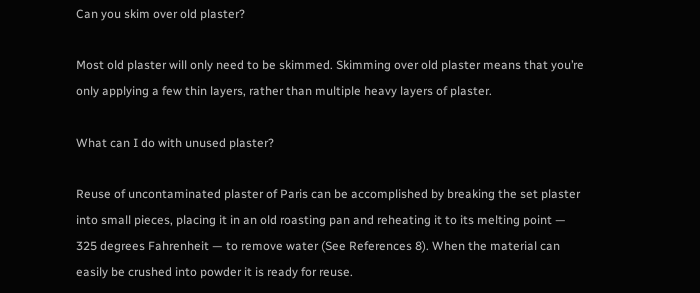Can you skim over old plaster?

Most old plaster will only need to be skimmed. Skimming over old plaster means that you’re only applying a few thin layers, rather than multiple heavy layers of plaster.

What can I do with unused plaster?

Reuse of uncontaminated plaster of Paris can be accomplished by breaking the set plaster into small pieces, placing it in an old roasting pan and reheating it to its melting point — 325 degrees Fahrenheit — to remove water (See References 8). When the material can easily be crushed into powder it is ready for reuse.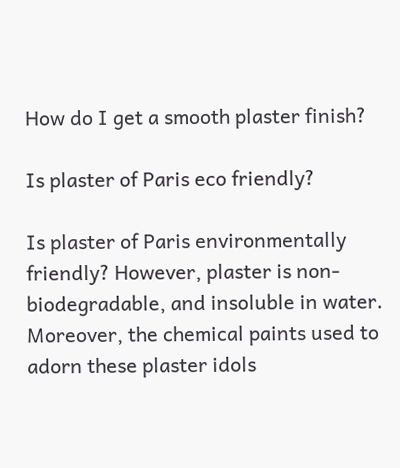How do I get a smooth plaster finish?

Is plaster of Paris eco friendly?

Is plaster of Paris environmentally friendly? However, plaster is non-biodegradable, and insoluble in water. Moreover, the chemical paints used to adorn these plaster idols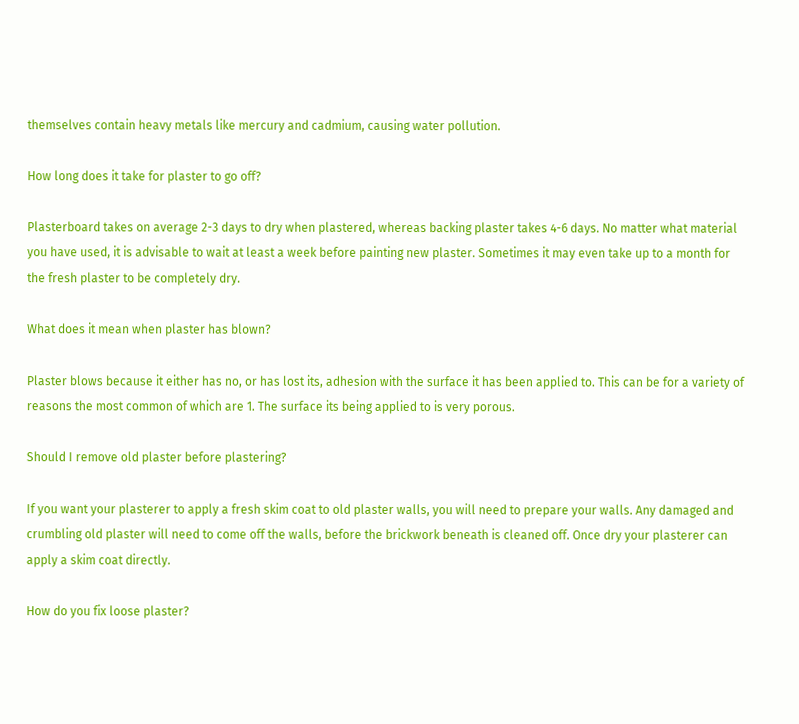themselves contain heavy metals like mercury and cadmium, causing water pollution.

How long does it take for plaster to go off?

Plasterboard takes on average 2-3 days to dry when plastered, whereas backing plaster takes 4-6 days. No matter what material you have used, it is advisable to wait at least a week before painting new plaster. Sometimes it may even take up to a month for the fresh plaster to be completely dry.

What does it mean when plaster has blown?

Plaster blows because it either has no, or has lost its, adhesion with the surface it has been applied to. This can be for a variety of reasons the most common of which are 1. The surface its being applied to is very porous.

Should I remove old plaster before plastering?

If you want your plasterer to apply a fresh skim coat to old plaster walls, you will need to prepare your walls. Any damaged and crumbling old plaster will need to come off the walls, before the brickwork beneath is cleaned off. Once dry your plasterer can apply a skim coat directly.

How do you fix loose plaster?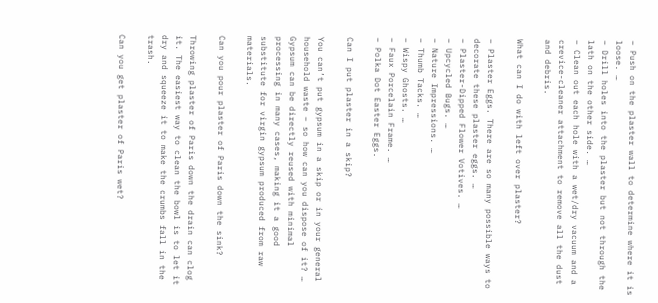– Push on the plaster wall to determine where it is loose. …
– Drill holes into the plaster but not through the lath on the other side. …
– Clean out each hole with a wet/dry vacuum and a crevice-cleaner attachment to remove all the dust and debris.

What can I do with left over plaster?

– Plaster Eggs. There are so many possible ways to decorate these plaster eggs. …
– Plaster-Dipped Flower Votives. …
– Upcycled Bugs. …
– Nature Impressions. …
– Thumb Tacks. …
– Wispy Ghosts. …
– Faux Porcelain Frame. …
– Polka Dot Easter Eggs.

Can I put plaster in a skip?

You can’t put gypsum in a skip or in your general household waste – so how can you dispose of it? … Gypsum can be directly reused with minimal processing in many cases, making it a good substitute for virgin gypsum produced from raw materials.

Can you pour plaster of Paris down the sink?

Throwing plaster of Paris down the drain can clog it. The easiest way to clean the bowl is to let it dry and squeeze it to make the crumbs fall in the trash.

Can you get plaster of Paris wet?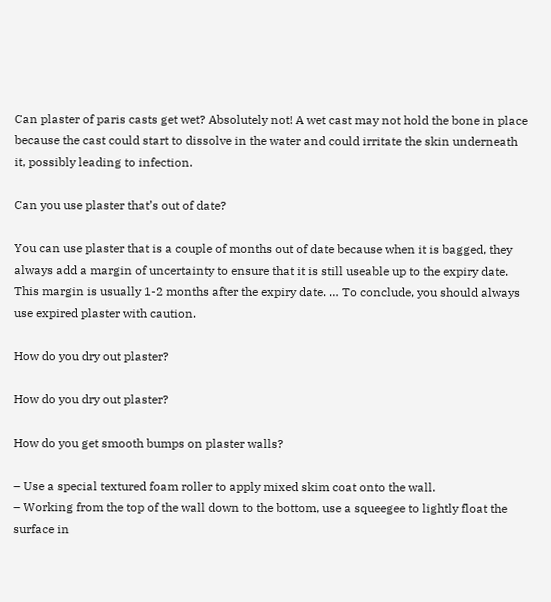Can plaster of paris casts get wet? Absolutely not! A wet cast may not hold the bone in place because the cast could start to dissolve in the water and could irritate the skin underneath it, possibly leading to infection.

Can you use plaster that’s out of date?

You can use plaster that is a couple of months out of date because when it is bagged, they always add a margin of uncertainty to ensure that it is still useable up to the expiry date. This margin is usually 1-2 months after the expiry date. … To conclude, you should always use expired plaster with caution.

How do you dry out plaster?

How do you dry out plaster?

How do you get smooth bumps on plaster walls?

– Use a special textured foam roller to apply mixed skim coat onto the wall.
– Working from the top of the wall down to the bottom, use a squeegee to lightly float the surface in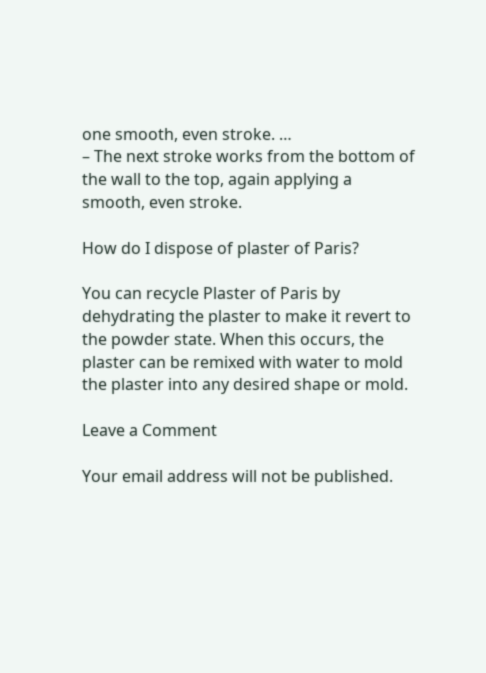one smooth, even stroke. …
– The next stroke works from the bottom of the wall to the top, again applying a smooth, even stroke.

How do I dispose of plaster of Paris?

You can recycle Plaster of Paris by dehydrating the plaster to make it revert to the powder state. When this occurs, the plaster can be remixed with water to mold the plaster into any desired shape or mold.

Leave a Comment

Your email address will not be published.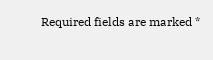Required fields are marked *